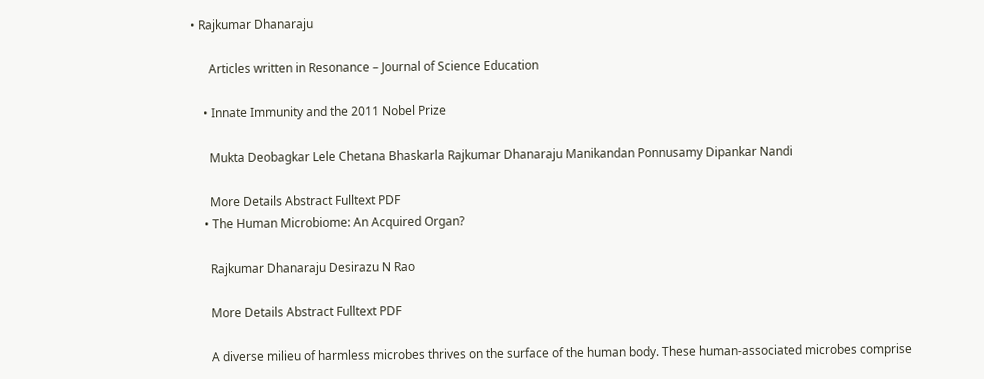• Rajkumar Dhanaraju

      Articles written in Resonance – Journal of Science Education

    • Innate Immunity and the 2011 Nobel Prize

      Mukta Deobagkar Lele Chetana Bhaskarla Rajkumar Dhanaraju Manikandan Ponnusamy Dipankar Nandi

      More Details Abstract Fulltext PDF
    • The Human Microbiome: An Acquired Organ?

      Rajkumar Dhanaraju Desirazu N Rao

      More Details Abstract Fulltext PDF

      A diverse milieu of harmless microbes thrives on the surface of the human body. These human-associated microbes comprise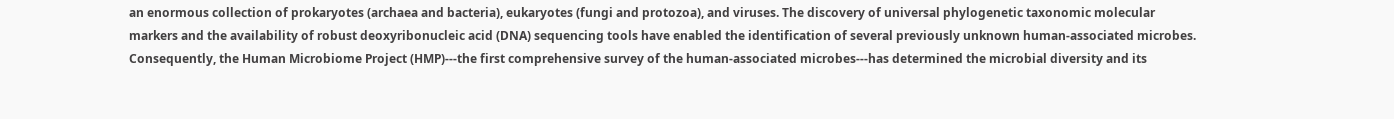an enormous collection of prokaryotes (archaea and bacteria), eukaryotes (fungi and protozoa), and viruses. The discovery of universal phylogenetic taxonomic molecular markers and the availability of robust deoxyribonucleic acid (DNA) sequencing tools have enabled the identification of several previously unknown human-associated microbes. Consequently, the Human Microbiome Project (HMP)---the first comprehensive survey of the human-associated microbes---has determined the microbial diversity and its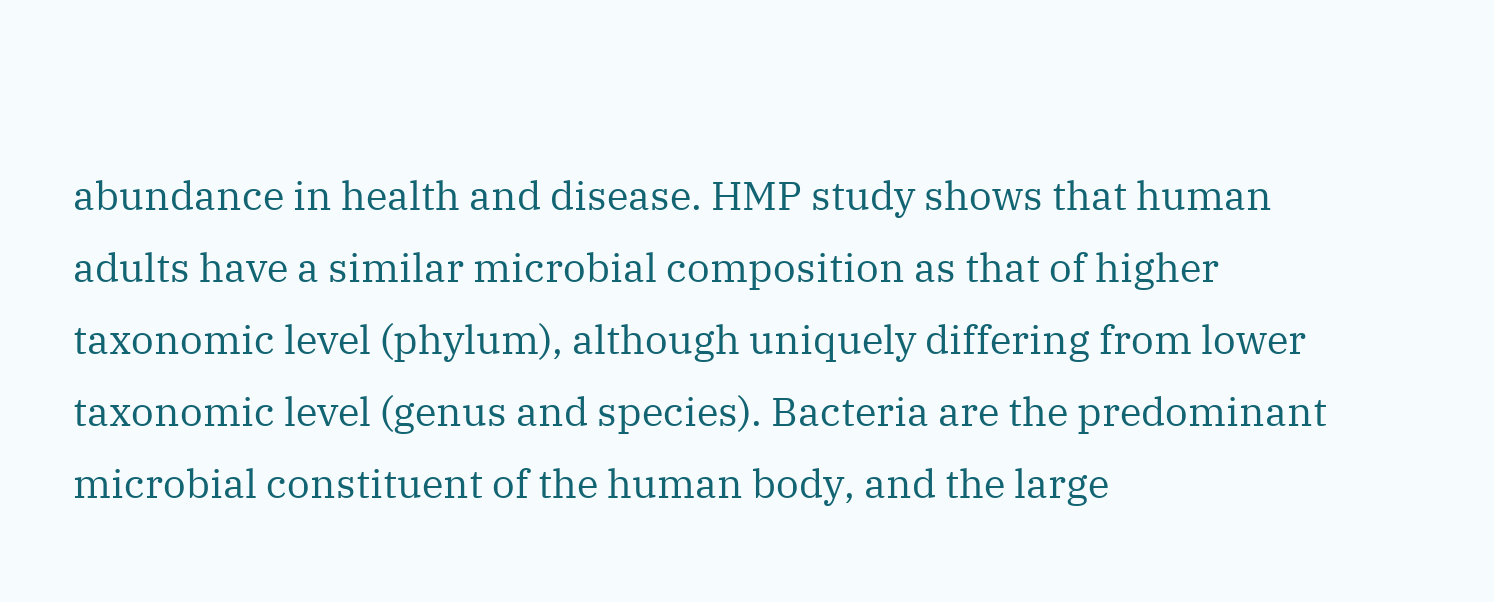abundance in health and disease. HMP study shows that human adults have a similar microbial composition as that of higher taxonomic level (phylum), although uniquely differing from lower taxonomic level (genus and species). Bacteria are the predominant microbial constituent of the human body, and the large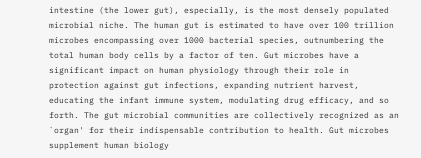intestine (the lower gut), especially, is the most densely populated microbial niche. The human gut is estimated to have over 100 trillion microbes encompassing over 1000 bacterial species, outnumbering the total human body cells by a factor of ten. Gut microbes have a significant impact on human physiology through their role in protection against gut infections, expanding nutrient harvest, educating the infant immune system, modulating drug efficacy, and so forth. The gut microbial communities are collectively recognized as an `organ' for their indispensable contribution to health. Gut microbes supplement human biology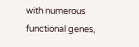with numerous functional genes,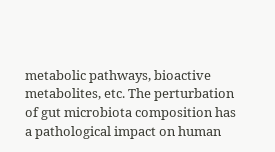metabolic pathways, bioactive metabolites, etc. The perturbation of gut microbiota composition has a pathological impact on human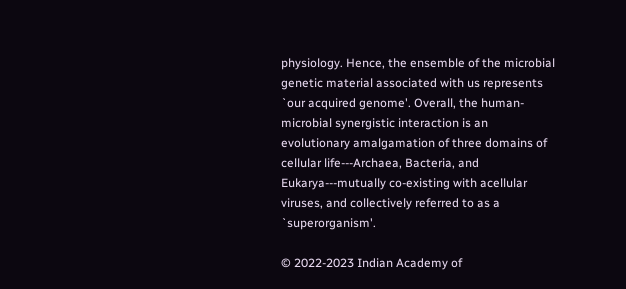physiology. Hence, the ensemble of the microbial genetic material associated with us represents `our acquired genome'. Overall, the human-microbial synergistic interaction is an evolutionary amalgamation of three domains of cellular life---Archaea, Bacteria, and Eukarya---mutually co-existing with acellular viruses, and collectively referred to as a `superorganism'.

© 2022-2023 Indian Academy of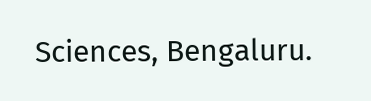Sciences, Bengaluru.